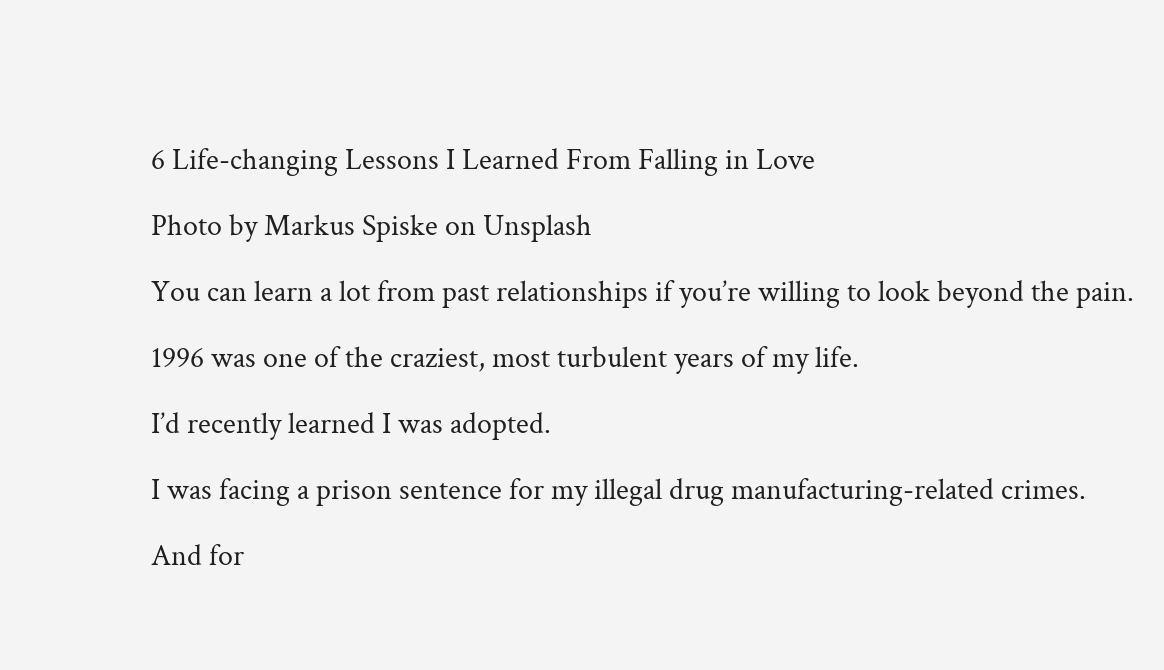6 Life-changing Lessons I Learned From Falling in Love

Photo by Markus Spiske on Unsplash

You can learn a lot from past relationships if you’re willing to look beyond the pain.

1996 was one of the craziest, most turbulent years of my life.

I’d recently learned I was adopted.

I was facing a prison sentence for my illegal drug manufacturing-related crimes.

And for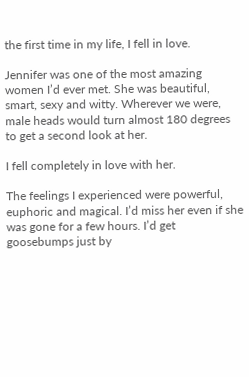the first time in my life, I fell in love.

Jennifer was one of the most amazing women I’d ever met. She was beautiful, smart, sexy and witty. Wherever we were, male heads would turn almost 180 degrees to get a second look at her.

I fell completely in love with her.

The feelings I experienced were powerful, euphoric and magical. I’d miss her even if she was gone for a few hours. I’d get goosebumps just by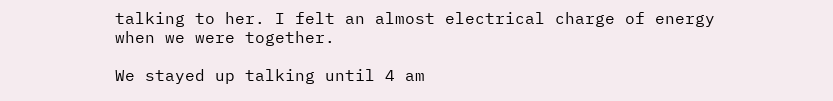talking to her. I felt an almost electrical charge of energy when we were together.

We stayed up talking until 4 am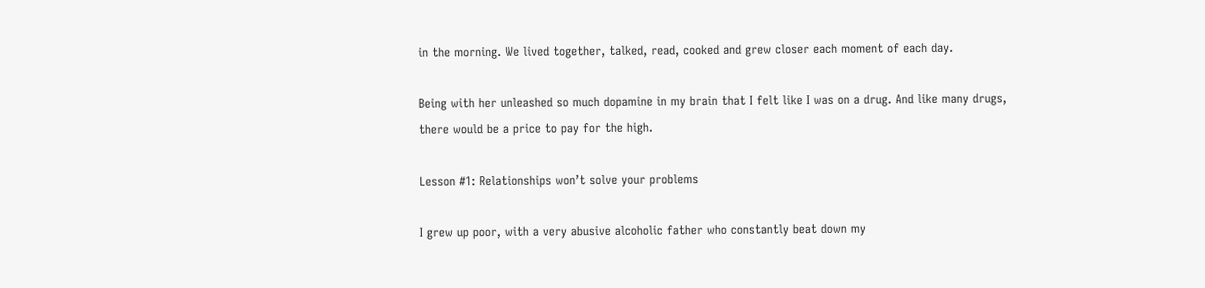in the morning. We lived together, talked, read, cooked and grew closer each moment of each day.

Being with her unleashed so much dopamine in my brain that I felt like I was on a drug. And like many drugs, there would be a price to pay for the high.

Lesson #1: Relationships won’t solve your problems

I grew up poor, with a very abusive alcoholic father who constantly beat down my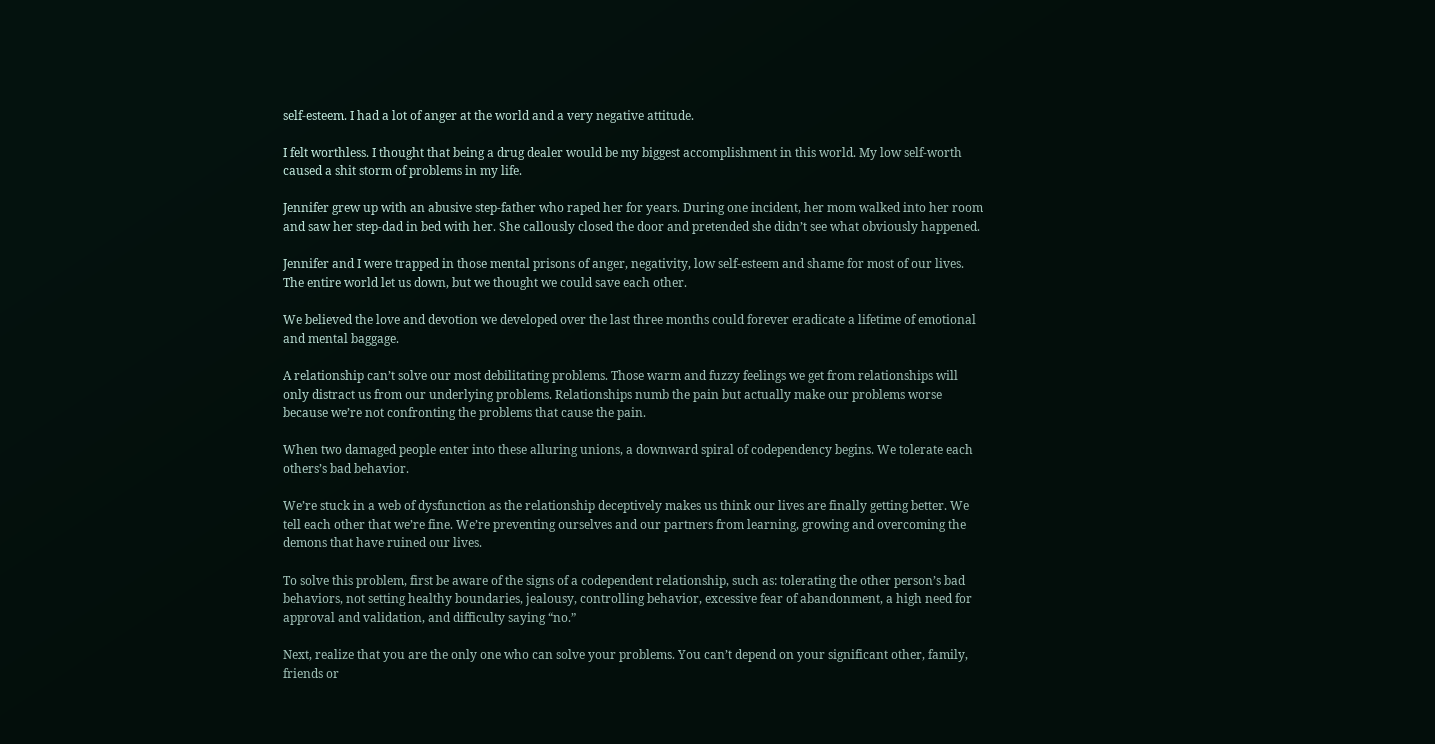self-esteem. I had a lot of anger at the world and a very negative attitude.

I felt worthless. I thought that being a drug dealer would be my biggest accomplishment in this world. My low self-worth caused a shit storm of problems in my life.

Jennifer grew up with an abusive step-father who raped her for years. During one incident, her mom walked into her room and saw her step-dad in bed with her. She callously closed the door and pretended she didn’t see what obviously happened.

Jennifer and I were trapped in those mental prisons of anger, negativity, low self-esteem and shame for most of our lives. The entire world let us down, but we thought we could save each other.

We believed the love and devotion we developed over the last three months could forever eradicate a lifetime of emotional and mental baggage.

A relationship can’t solve our most debilitating problems. Those warm and fuzzy feelings we get from relationships will only distract us from our underlying problems. Relationships numb the pain but actually make our problems worse because we’re not confronting the problems that cause the pain.

When two damaged people enter into these alluring unions, a downward spiral of codependency begins. We tolerate each others’s bad behavior.

We’re stuck in a web of dysfunction as the relationship deceptively makes us think our lives are finally getting better. We tell each other that we’re fine. We’re preventing ourselves and our partners from learning, growing and overcoming the demons that have ruined our lives.

To solve this problem, first be aware of the signs of a codependent relationship, such as: tolerating the other person’s bad behaviors, not setting healthy boundaries, jealousy, controlling behavior, excessive fear of abandonment, a high need for approval and validation, and difficulty saying “no.”

Next, realize that you are the only one who can solve your problems. You can’t depend on your significant other, family, friends or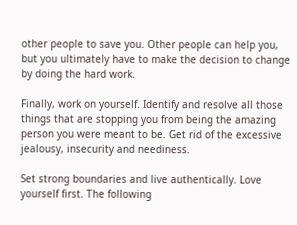other people to save you. Other people can help you, but you ultimately have to make the decision to change by doing the hard work.

Finally, work on yourself. Identify and resolve all those things that are stopping you from being the amazing person you were meant to be. Get rid of the excessive jealousy, insecurity and neediness.

Set strong boundaries and live authentically. Love yourself first. The following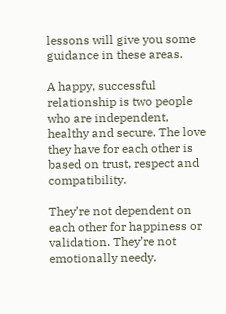lessons will give you some guidance in these areas.

A happy, successful relationship is two people who are independent, healthy and secure. The love they have for each other is based on trust, respect and compatibility.

They’re not dependent on each other for happiness or validation. They’re not emotionally needy.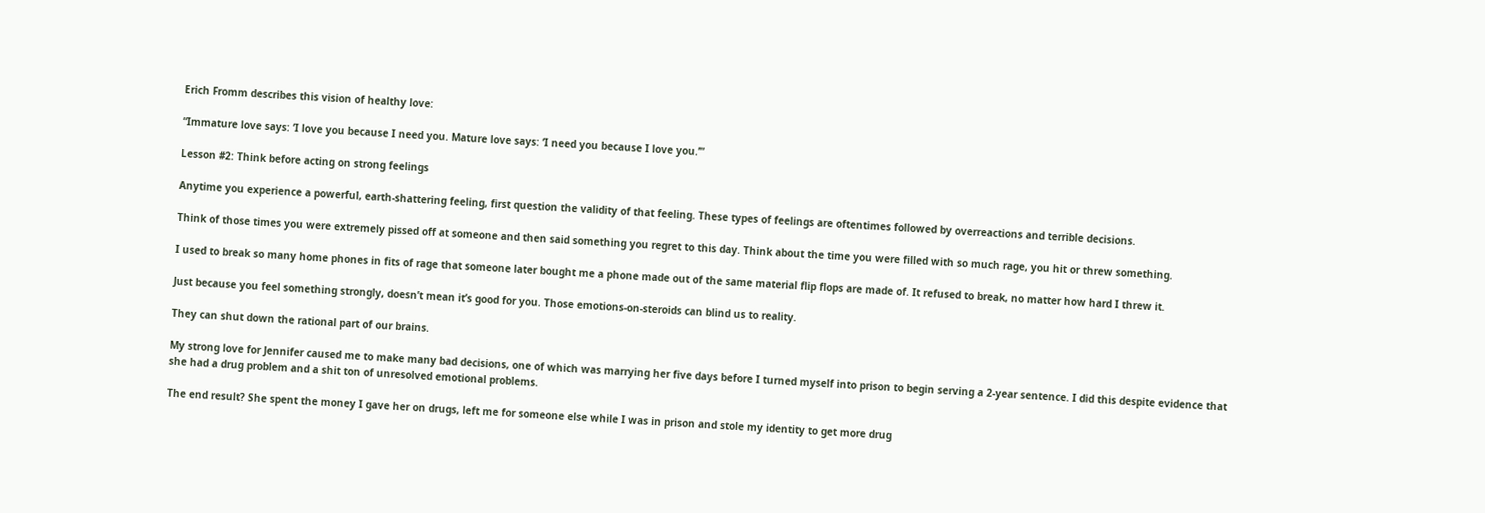Erich Fromm describes this vision of healthy love:

“Immature love says: ‘I love you because I need you. Mature love says: ‘I need you because I love you.’”

Lesson #2: Think before acting on strong feelings

Anytime you experience a powerful, earth-shattering feeling, first question the validity of that feeling. These types of feelings are oftentimes followed by overreactions and terrible decisions.

Think of those times you were extremely pissed off at someone and then said something you regret to this day. Think about the time you were filled with so much rage, you hit or threw something.

I used to break so many home phones in fits of rage that someone later bought me a phone made out of the same material flip flops are made of. It refused to break, no matter how hard I threw it.

Just because you feel something strongly, doesn’t mean it’s good for you. Those emotions-on-steroids can blind us to reality.

They can shut down the rational part of our brains.

My strong love for Jennifer caused me to make many bad decisions, one of which was marrying her five days before I turned myself into prison to begin serving a 2-year sentence. I did this despite evidence that she had a drug problem and a shit ton of unresolved emotional problems.

The end result? She spent the money I gave her on drugs, left me for someone else while I was in prison and stole my identity to get more drug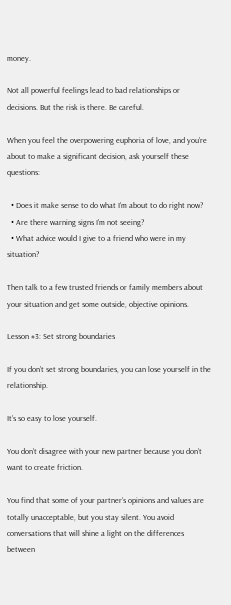money.

Not all powerful feelings lead to bad relationships or decisions. But the risk is there. Be careful.

When you feel the overpowering euphoria of love, and you’re about to make a significant decision, ask yourself these questions:

  • Does it make sense to do what I’m about to do right now?
  • Are there warning signs I’m not seeing?
  • What advice would I give to a friend who were in my situation?

Then talk to a few trusted friends or family members about your situation and get some outside, objective opinions.

Lesson #3: Set strong boundaries

If you don’t set strong boundaries, you can lose yourself in the relationship.

It’s so easy to lose yourself.

You don’t disagree with your new partner because you don’t want to create friction.

You find that some of your partner’s opinions and values are totally unacceptable, but you stay silent. You avoid conversations that will shine a light on the differences between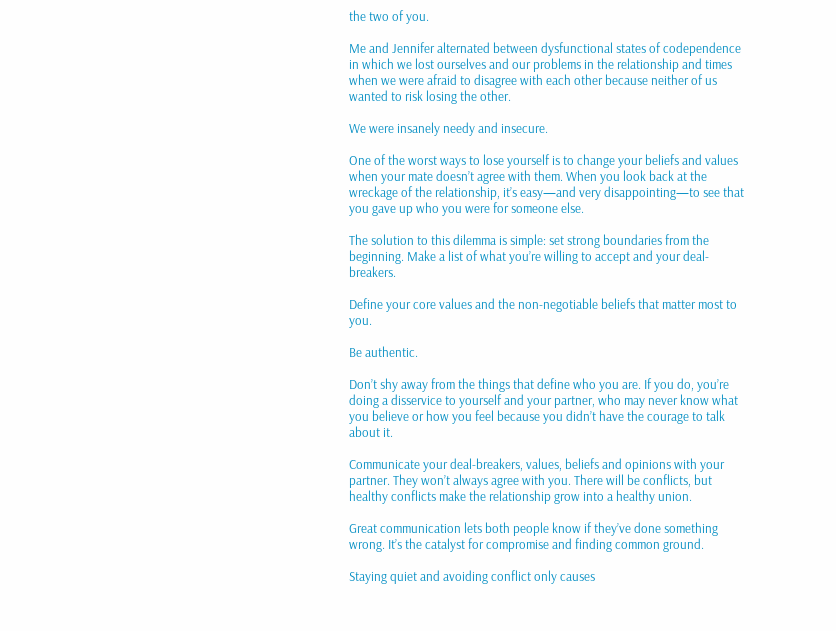the two of you.

Me and Jennifer alternated between dysfunctional states of codependence in which we lost ourselves and our problems in the relationship and times when we were afraid to disagree with each other because neither of us wanted to risk losing the other.

We were insanely needy and insecure.

One of the worst ways to lose yourself is to change your beliefs and values when your mate doesn’t agree with them. When you look back at the wreckage of the relationship, it’s easy—and very disappointing—to see that you gave up who you were for someone else.

The solution to this dilemma is simple: set strong boundaries from the beginning. Make a list of what you’re willing to accept and your deal-breakers.

Define your core values and the non-negotiable beliefs that matter most to you.

Be authentic.

Don’t shy away from the things that define who you are. If you do, you’re doing a disservice to yourself and your partner, who may never know what you believe or how you feel because you didn’t have the courage to talk about it.

Communicate your deal-breakers, values, beliefs and opinions with your partner. They won’t always agree with you. There will be conflicts, but healthy conflicts make the relationship grow into a healthy union.

Great communication lets both people know if they’ve done something wrong. It’s the catalyst for compromise and finding common ground.

Staying quiet and avoiding conflict only causes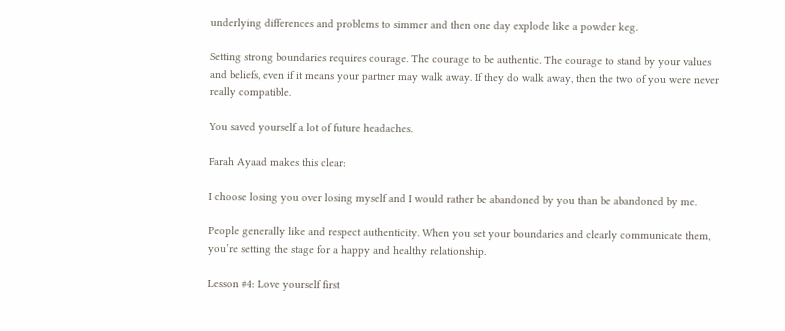underlying differences and problems to simmer and then one day explode like a powder keg.

Setting strong boundaries requires courage. The courage to be authentic. The courage to stand by your values and beliefs, even if it means your partner may walk away. If they do walk away, then the two of you were never really compatible.

You saved yourself a lot of future headaches.

Farah Ayaad makes this clear:

I choose losing you over losing myself and I would rather be abandoned by you than be abandoned by me.

People generally like and respect authenticity. When you set your boundaries and clearly communicate them, you’re setting the stage for a happy and healthy relationship.

Lesson #4: Love yourself first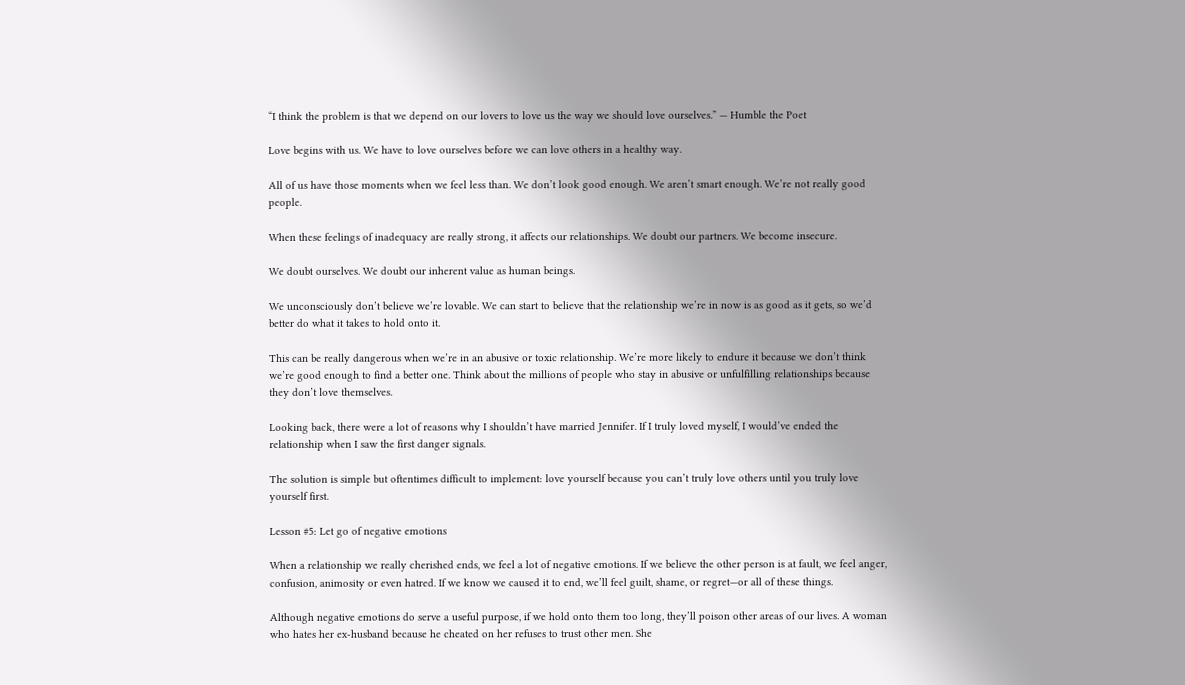“I think the problem is that we depend on our lovers to love us the way we should love ourselves.” — Humble the Poet

Love begins with us. We have to love ourselves before we can love others in a healthy way.

All of us have those moments when we feel less than. We don’t look good enough. We aren’t smart enough. We’re not really good people.

When these feelings of inadequacy are really strong, it affects our relationships. We doubt our partners. We become insecure.

We doubt ourselves. We doubt our inherent value as human beings.

We unconsciously don’t believe we’re lovable. We can start to believe that the relationship we’re in now is as good as it gets, so we’d better do what it takes to hold onto it.

This can be really dangerous when we’re in an abusive or toxic relationship. We’re more likely to endure it because we don’t think we’re good enough to find a better one. Think about the millions of people who stay in abusive or unfulfilling relationships because they don’t love themselves.

Looking back, there were a lot of reasons why I shouldn’t have married Jennifer. If I truly loved myself, I would’ve ended the relationship when I saw the first danger signals.

The solution is simple but oftentimes difficult to implement: love yourself because you can’t truly love others until you truly love yourself first.

Lesson #5: Let go of negative emotions

When a relationship we really cherished ends, we feel a lot of negative emotions. If we believe the other person is at fault, we feel anger, confusion, animosity or even hatred. If we know we caused it to end, we’ll feel guilt, shame, or regret—or all of these things.

Although negative emotions do serve a useful purpose, if we hold onto them too long, they’ll poison other areas of our lives. A woman who hates her ex-husband because he cheated on her refuses to trust other men. She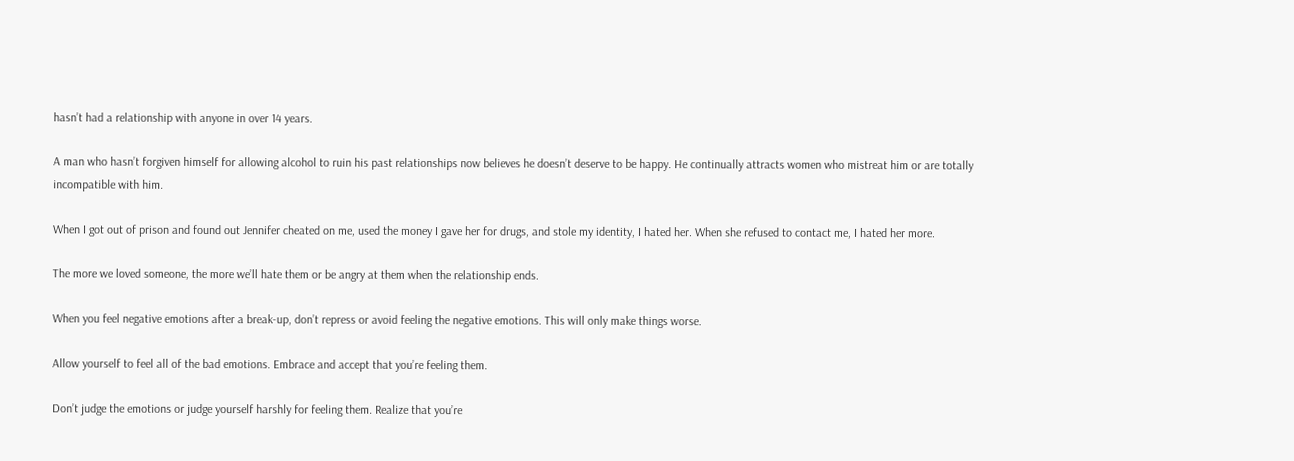hasn’t had a relationship with anyone in over 14 years.

A man who hasn’t forgiven himself for allowing alcohol to ruin his past relationships now believes he doesn’t deserve to be happy. He continually attracts women who mistreat him or are totally incompatible with him.

When I got out of prison and found out Jennifer cheated on me, used the money I gave her for drugs, and stole my identity, I hated her. When she refused to contact me, I hated her more.

The more we loved someone, the more we’ll hate them or be angry at them when the relationship ends.

When you feel negative emotions after a break-up, don’t repress or avoid feeling the negative emotions. This will only make things worse.

Allow yourself to feel all of the bad emotions. Embrace and accept that you’re feeling them.

Don’t judge the emotions or judge yourself harshly for feeling them. Realize that you’re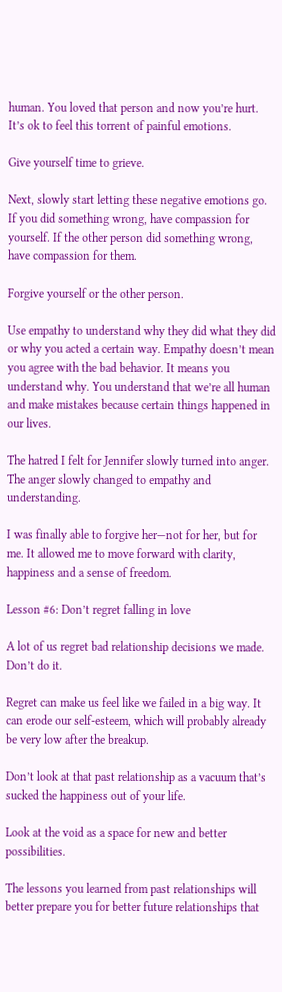human. You loved that person and now you’re hurt. It’s ok to feel this torrent of painful emotions.

Give yourself time to grieve.

Next, slowly start letting these negative emotions go. If you did something wrong, have compassion for yourself. If the other person did something wrong, have compassion for them.

Forgive yourself or the other person.

Use empathy to understand why they did what they did or why you acted a certain way. Empathy doesn’t mean you agree with the bad behavior. It means you understand why. You understand that we’re all human and make mistakes because certain things happened in our lives.

The hatred I felt for Jennifer slowly turned into anger. The anger slowly changed to empathy and understanding.

I was finally able to forgive her—not for her, but for me. It allowed me to move forward with clarity, happiness and a sense of freedom.

Lesson #6: Don’t regret falling in love

A lot of us regret bad relationship decisions we made. Don’t do it.

Regret can make us feel like we failed in a big way. It can erode our self-esteem, which will probably already be very low after the breakup.

Don’t look at that past relationship as a vacuum that’s sucked the happiness out of your life.

Look at the void as a space for new and better possibilities.

The lessons you learned from past relationships will better prepare you for better future relationships that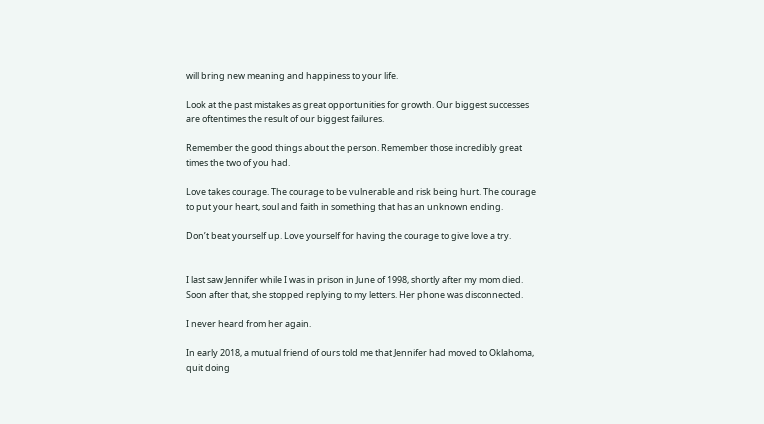will bring new meaning and happiness to your life.

Look at the past mistakes as great opportunities for growth. Our biggest successes are oftentimes the result of our biggest failures.

Remember the good things about the person. Remember those incredibly great times the two of you had.

Love takes courage. The courage to be vulnerable and risk being hurt. The courage to put your heart, soul and faith in something that has an unknown ending.

Don’t beat yourself up. Love yourself for having the courage to give love a try.


I last saw Jennifer while I was in prison in June of 1998, shortly after my mom died. Soon after that, she stopped replying to my letters. Her phone was disconnected.

I never heard from her again.

In early 2018, a mutual friend of ours told me that Jennifer had moved to Oklahoma, quit doing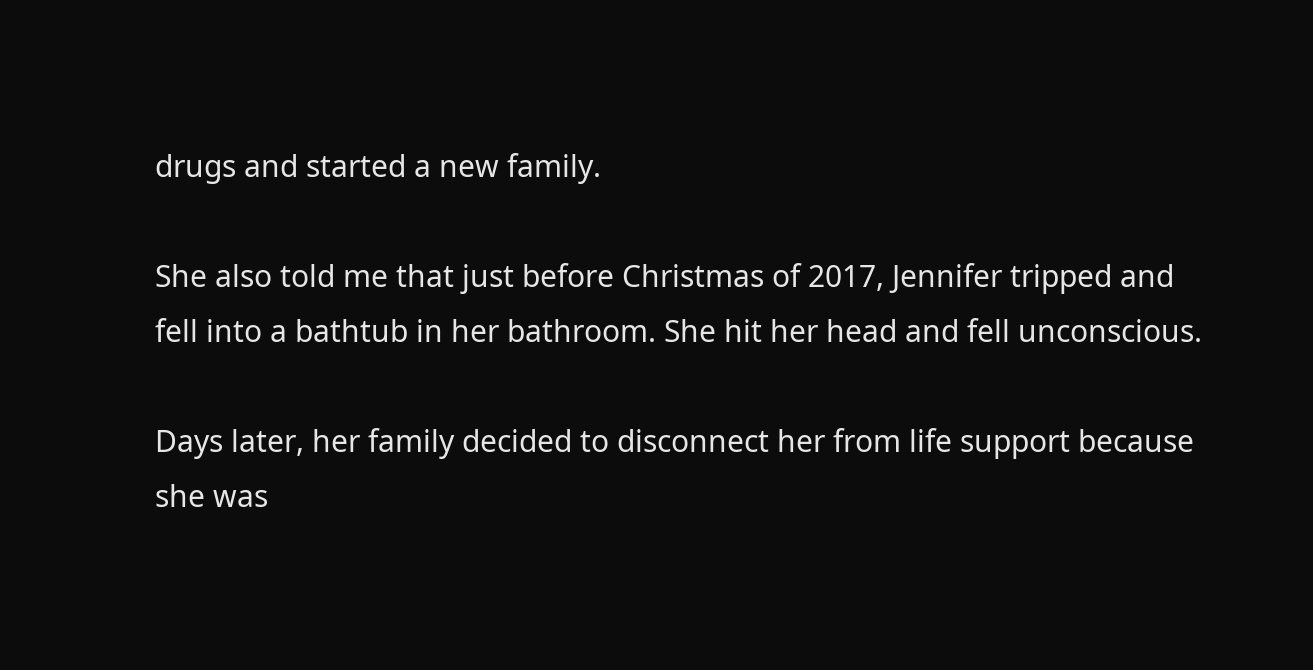drugs and started a new family.

She also told me that just before Christmas of 2017, Jennifer tripped and fell into a bathtub in her bathroom. She hit her head and fell unconscious.

Days later, her family decided to disconnect her from life support because she was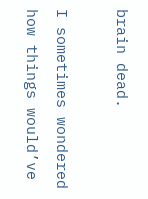brain dead.

I sometimes wondered how things would’ve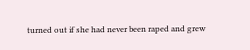turned out if she had never been raped and grew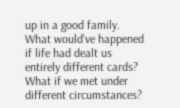up in a good family. What would’ve happened if life had dealt us entirely different cards? What if we met under different circumstances?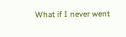What if I never went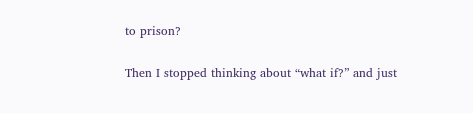to prison?

Then I stopped thinking about “what if?” and just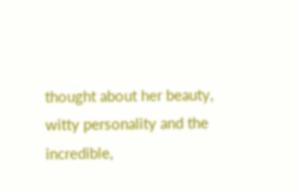thought about her beauty, witty personality and the incredible,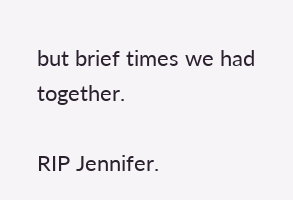but brief times we had together.

RIP Jennifer.